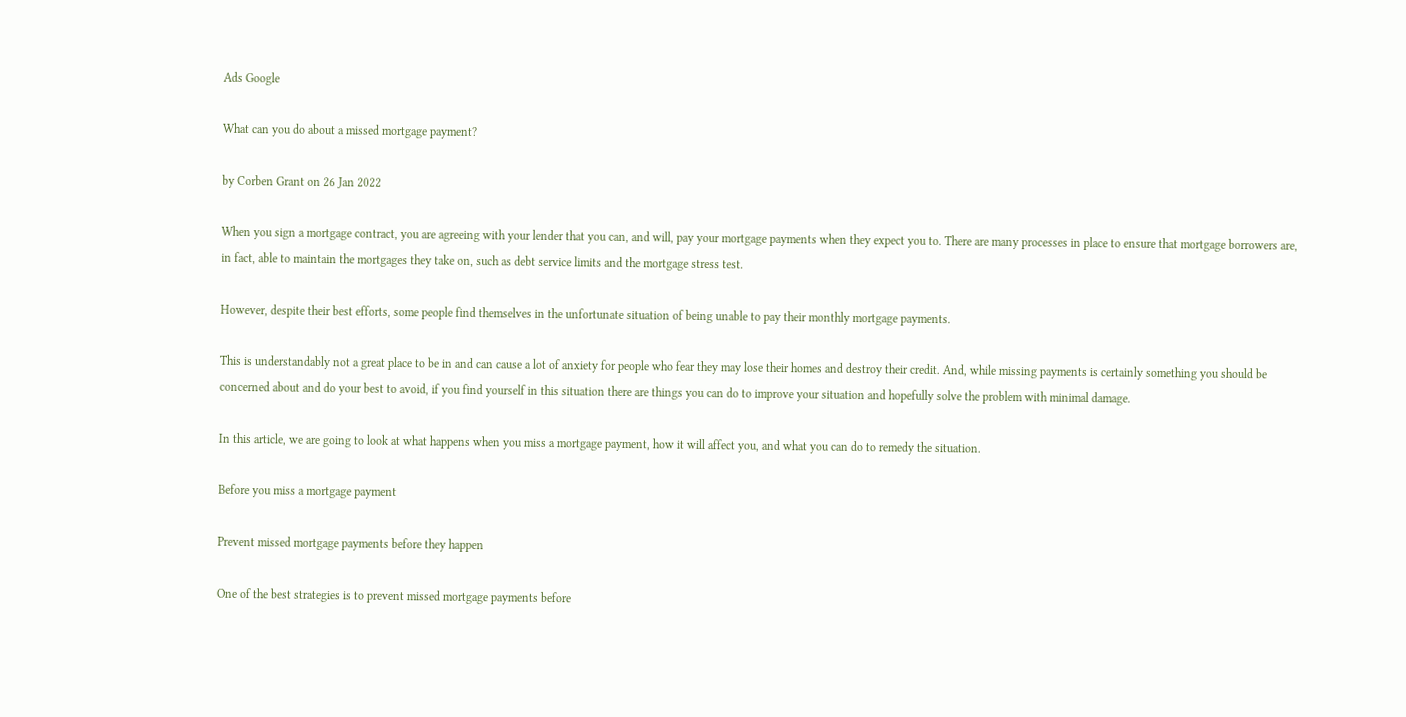Ads Google

What can you do about a missed mortgage payment?

by Corben Grant on 26 Jan 2022

When you sign a mortgage contract, you are agreeing with your lender that you can, and will, pay your mortgage payments when they expect you to. There are many processes in place to ensure that mortgage borrowers are, in fact, able to maintain the mortgages they take on, such as debt service limits and the mortgage stress test.

However, despite their best efforts, some people find themselves in the unfortunate situation of being unable to pay their monthly mortgage payments.

This is understandably not a great place to be in and can cause a lot of anxiety for people who fear they may lose their homes and destroy their credit. And, while missing payments is certainly something you should be concerned about and do your best to avoid, if you find yourself in this situation there are things you can do to improve your situation and hopefully solve the problem with minimal damage.

In this article, we are going to look at what happens when you miss a mortgage payment, how it will affect you, and what you can do to remedy the situation.

Before you miss a mortgage payment

Prevent missed mortgage payments before they happen

One of the best strategies is to prevent missed mortgage payments before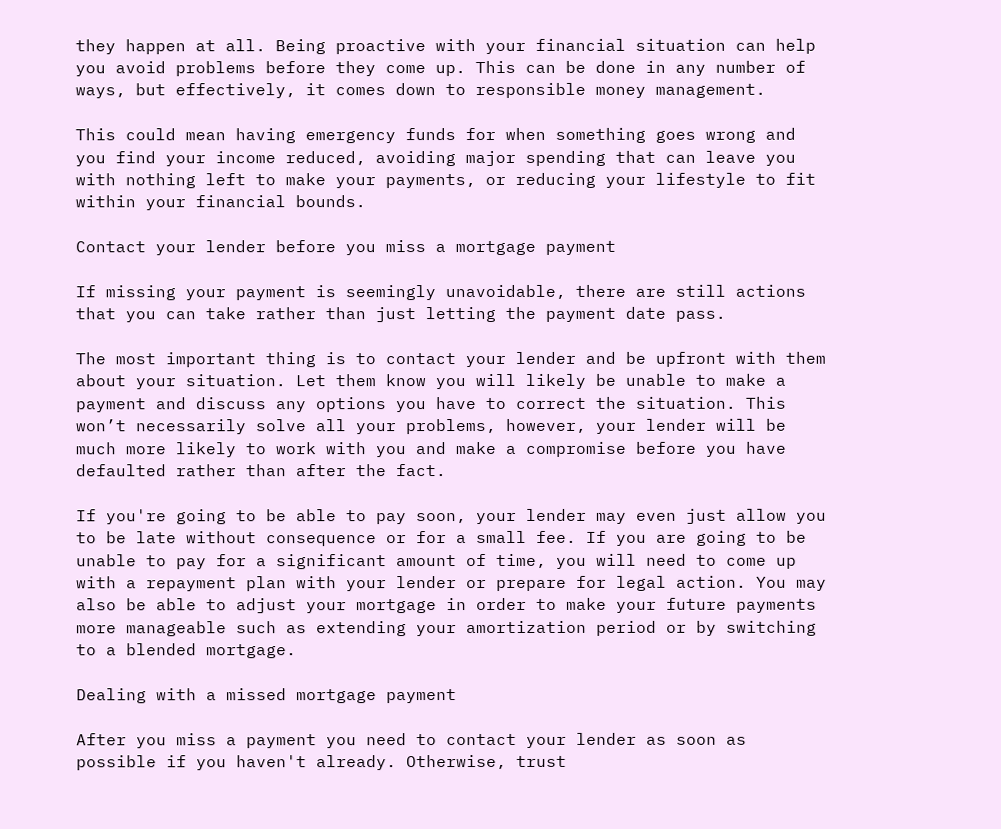they happen at all. Being proactive with your financial situation can help you avoid problems before they come up. This can be done in any number of ways, but effectively, it comes down to responsible money management.

This could mean having emergency funds for when something goes wrong and you find your income reduced, avoiding major spending that can leave you with nothing left to make your payments, or reducing your lifestyle to fit within your financial bounds.

Contact your lender before you miss a mortgage payment

If missing your payment is seemingly unavoidable, there are still actions that you can take rather than just letting the payment date pass.

The most important thing is to contact your lender and be upfront with them about your situation. Let them know you will likely be unable to make a payment and discuss any options you have to correct the situation. This won’t necessarily solve all your problems, however, your lender will be much more likely to work with you and make a compromise before you have defaulted rather than after the fact.

If you're going to be able to pay soon, your lender may even just allow you to be late without consequence or for a small fee. If you are going to be unable to pay for a significant amount of time, you will need to come up with a repayment plan with your lender or prepare for legal action. You may also be able to adjust your mortgage in order to make your future payments more manageable such as extending your amortization period or by switching to a blended mortgage.

Dealing with a missed mortgage payment

After you miss a payment you need to contact your lender as soon as possible if you haven't already. Otherwise, trust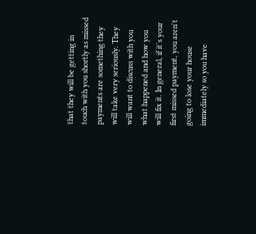that they will be getting in touch with you shortly as missed payments are something they will take very seriously. They will want to discuss with you what happened and how you will fix it. In general, if it's your first missed payment, you aren't going to lose your house immediately so you have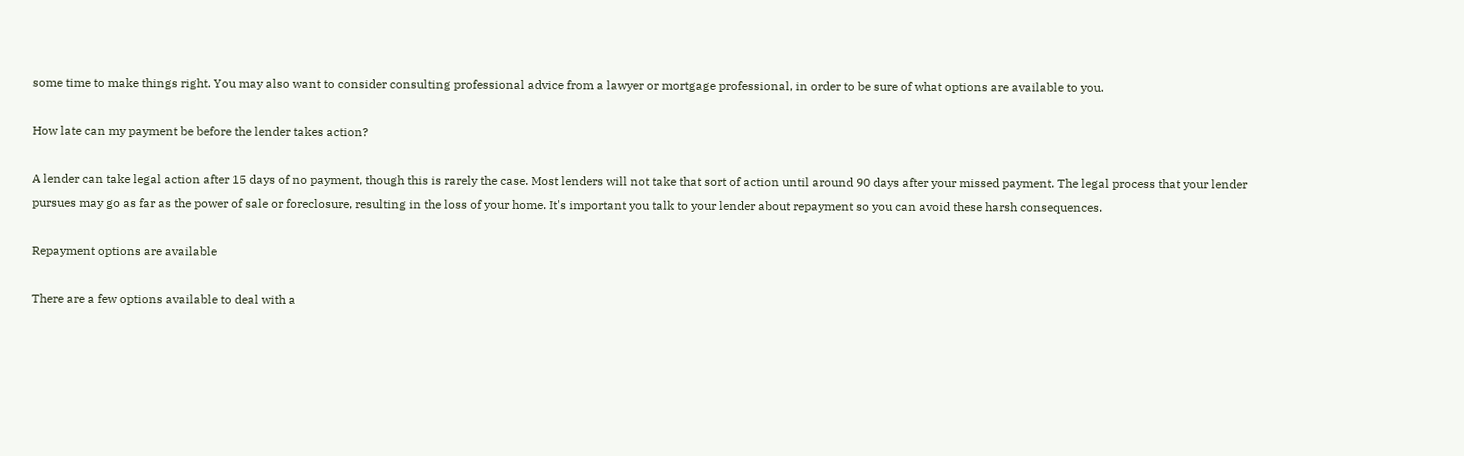some time to make things right. You may also want to consider consulting professional advice from a lawyer or mortgage professional, in order to be sure of what options are available to you.

How late can my payment be before the lender takes action?

A lender can take legal action after 15 days of no payment, though this is rarely the case. Most lenders will not take that sort of action until around 90 days after your missed payment. The legal process that your lender pursues may go as far as the power of sale or foreclosure, resulting in the loss of your home. It's important you talk to your lender about repayment so you can avoid these harsh consequences.

Repayment options are available

There are a few options available to deal with a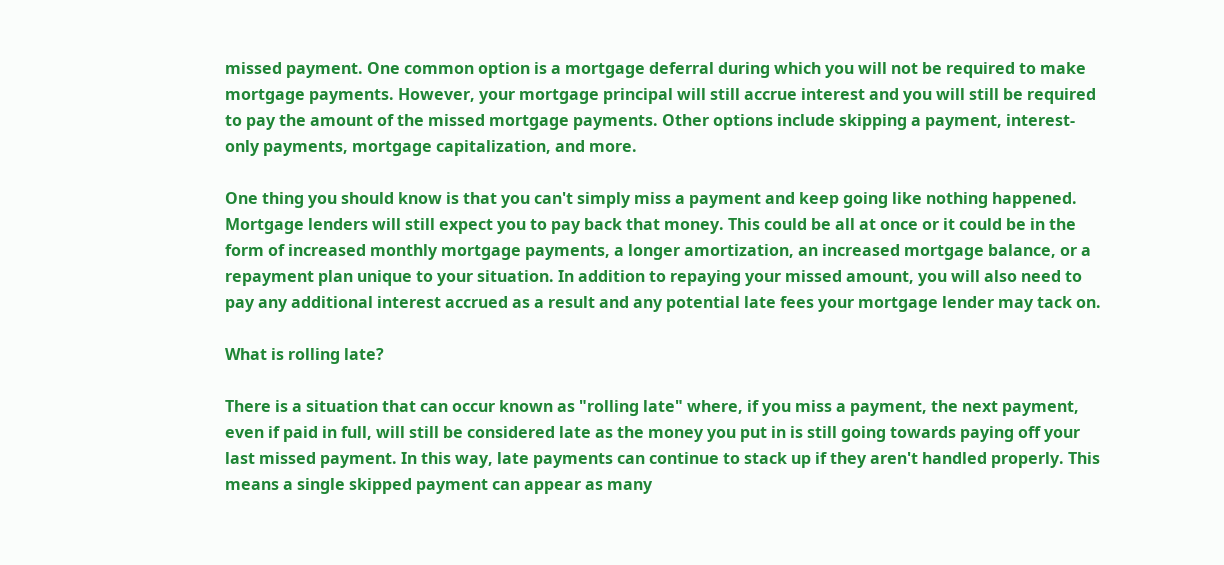missed payment. One common option is a mortgage deferral during which you will not be required to make mortgage payments. However, your mortgage principal will still accrue interest and you will still be required to pay the amount of the missed mortgage payments. Other options include skipping a payment, interest-only payments, mortgage capitalization, and more.

One thing you should know is that you can't simply miss a payment and keep going like nothing happened. Mortgage lenders will still expect you to pay back that money. This could be all at once or it could be in the form of increased monthly mortgage payments, a longer amortization, an increased mortgage balance, or a repayment plan unique to your situation. In addition to repaying your missed amount, you will also need to pay any additional interest accrued as a result and any potential late fees your mortgage lender may tack on.

What is rolling late?

There is a situation that can occur known as "rolling late" where, if you miss a payment, the next payment, even if paid in full, will still be considered late as the money you put in is still going towards paying off your last missed payment. In this way, late payments can continue to stack up if they aren't handled properly. This means a single skipped payment can appear as many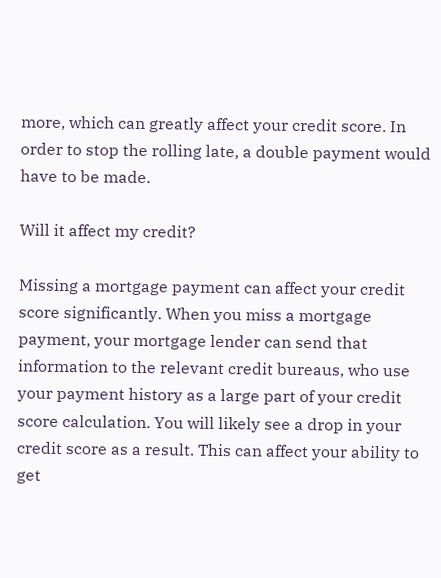more, which can greatly affect your credit score. In order to stop the rolling late, a double payment would have to be made.

Will it affect my credit?

Missing a mortgage payment can affect your credit score significantly. When you miss a mortgage payment, your mortgage lender can send that information to the relevant credit bureaus, who use your payment history as a large part of your credit score calculation. You will likely see a drop in your credit score as a result. This can affect your ability to get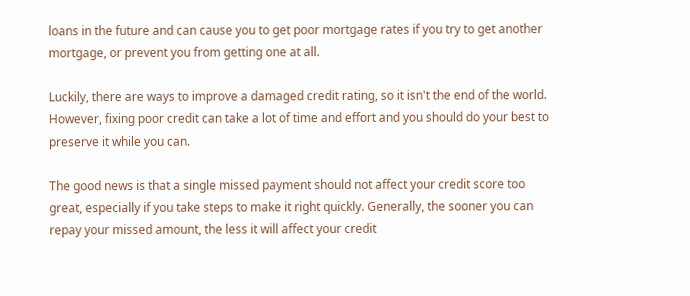loans in the future and can cause you to get poor mortgage rates if you try to get another mortgage, or prevent you from getting one at all.

Luckily, there are ways to improve a damaged credit rating, so it isn't the end of the world. However, fixing poor credit can take a lot of time and effort and you should do your best to preserve it while you can.

The good news is that a single missed payment should not affect your credit score too great, especially if you take steps to make it right quickly. Generally, the sooner you can repay your missed amount, the less it will affect your credit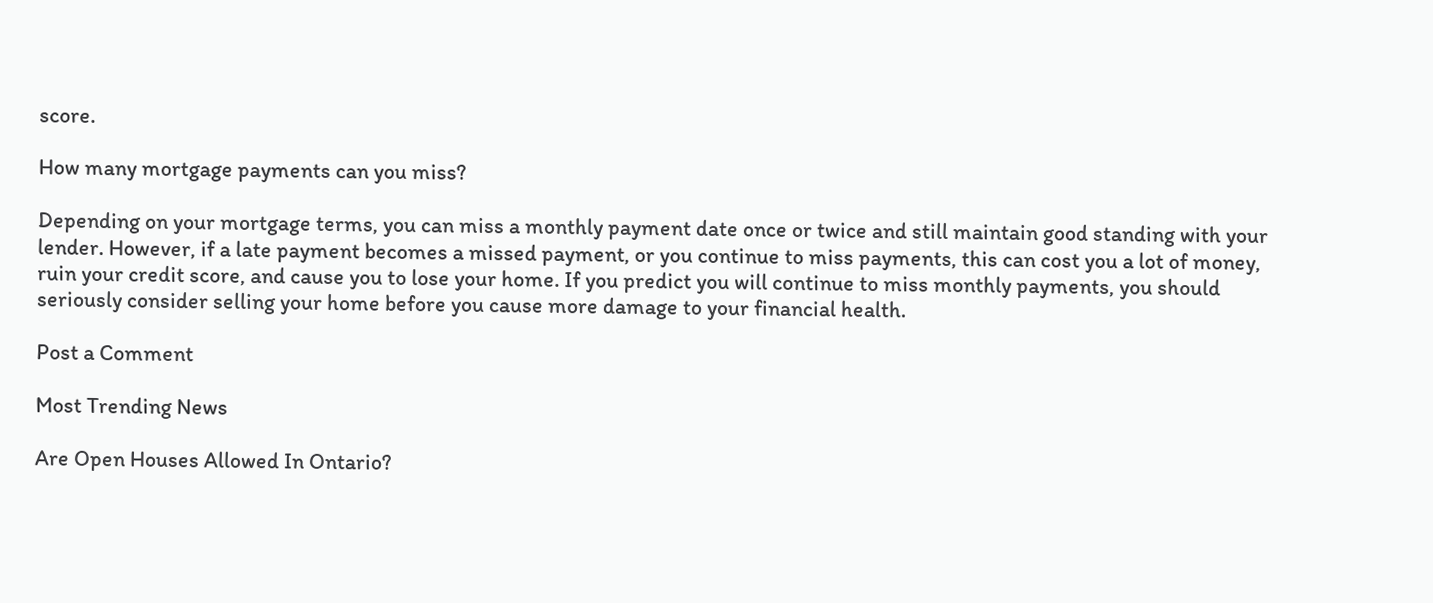score.

How many mortgage payments can you miss?

Depending on your mortgage terms, you can miss a monthly payment date once or twice and still maintain good standing with your lender. However, if a late payment becomes a missed payment, or you continue to miss payments, this can cost you a lot of money, ruin your credit score, and cause you to lose your home. If you predict you will continue to miss monthly payments, you should seriously consider selling your home before you cause more damage to your financial health.

Post a Comment

Most Trending News

Are Open Houses Allowed In Ontario?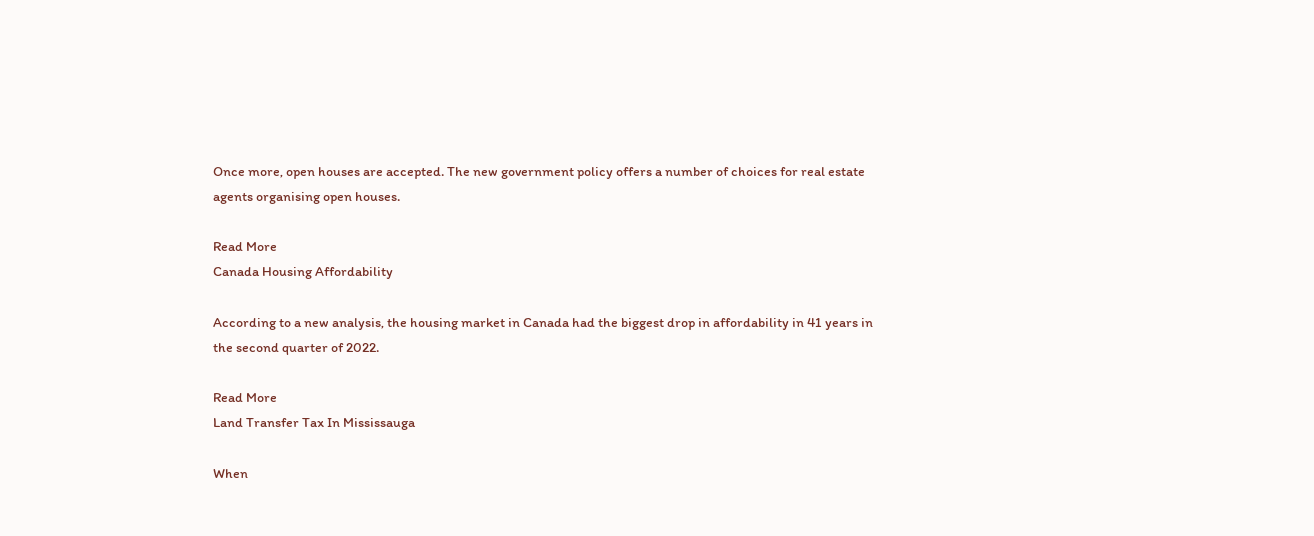Once more, open houses are accepted. The new government policy offers a number of choices for real estate agents organising open houses.

Read More
Canada Housing Affordability

According to a new analysis, the housing market in Canada had the biggest drop in affordability in 41 years in the second quarter of 2022.

Read More
Land Transfer Tax In Mississauga

When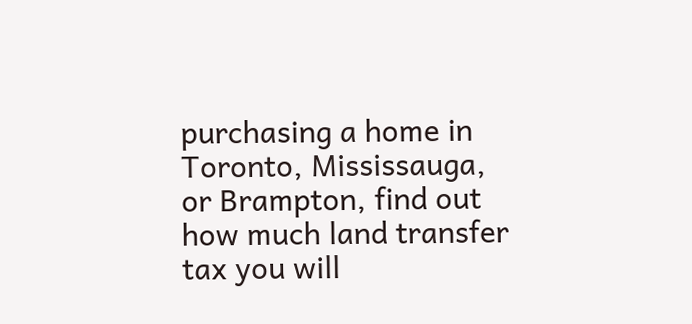purchasing a home in Toronto, Mississauga, or Brampton, find out how much land transfer tax you will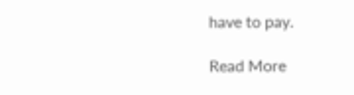have to pay.

Read More